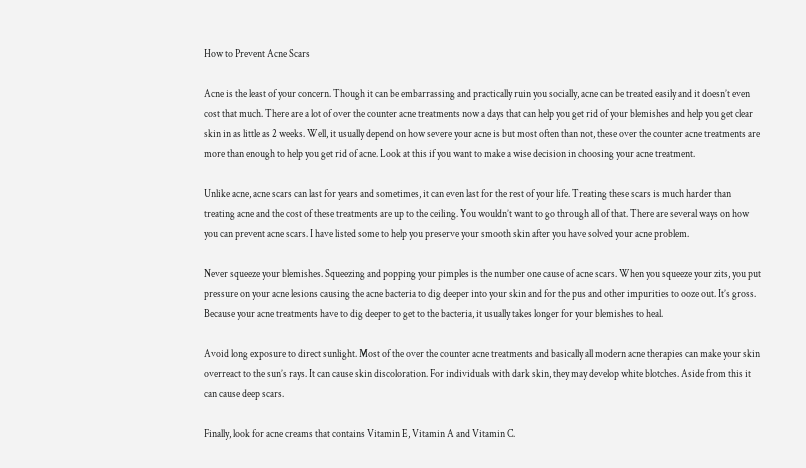How to Prevent Acne Scars

Acne is the least of your concern. Though it can be embarrassing and practically ruin you socially, acne can be treated easily and it doesn’t even cost that much. There are a lot of over the counter acne treatments now a days that can help you get rid of your blemishes and help you get clear skin in as little as 2 weeks. Well, it usually depend on how severe your acne is but most often than not, these over the counter acne treatments are more than enough to help you get rid of acne. Look at this if you want to make a wise decision in choosing your acne treatment.

Unlike acne, acne scars can last for years and sometimes, it can even last for the rest of your life. Treating these scars is much harder than treating acne and the cost of these treatments are up to the ceiling. You wouldn’t want to go through all of that. There are several ways on how you can prevent acne scars. I have listed some to help you preserve your smooth skin after you have solved your acne problem.

Never squeeze your blemishes. Squeezing and popping your pimples is the number one cause of acne scars. When you squeeze your zits, you put pressure on your acne lesions causing the acne bacteria to dig deeper into your skin and for the pus and other impurities to ooze out. It’s gross. Because your acne treatments have to dig deeper to get to the bacteria, it usually takes longer for your blemishes to heal.

Avoid long exposure to direct sunlight. Most of the over the counter acne treatments and basically all modern acne therapies can make your skin overreact to the sun’s rays. It can cause skin discoloration. For individuals with dark skin, they may develop white blotches. Aside from this it can cause deep scars.

Finally, look for acne creams that contains Vitamin E, Vitamin A and Vitamin C.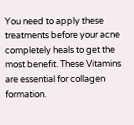You need to apply these treatments before your acne completely heals to get the most benefit. These Vitamins are essential for collagen formation.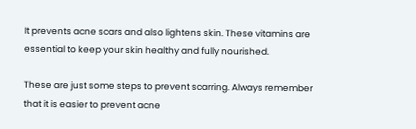It prevents acne scars and also lightens skin. These vitamins are essential to keep your skin healthy and fully nourished.

These are just some steps to prevent scarring. Always remember that it is easier to prevent acne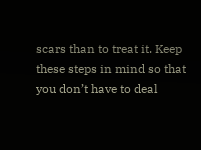scars than to treat it. Keep these steps in mind so that you don’t have to deal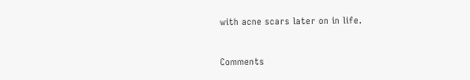with acne scars later on in life.


Comments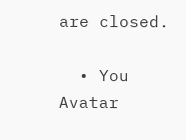are closed.

  • You Avatar